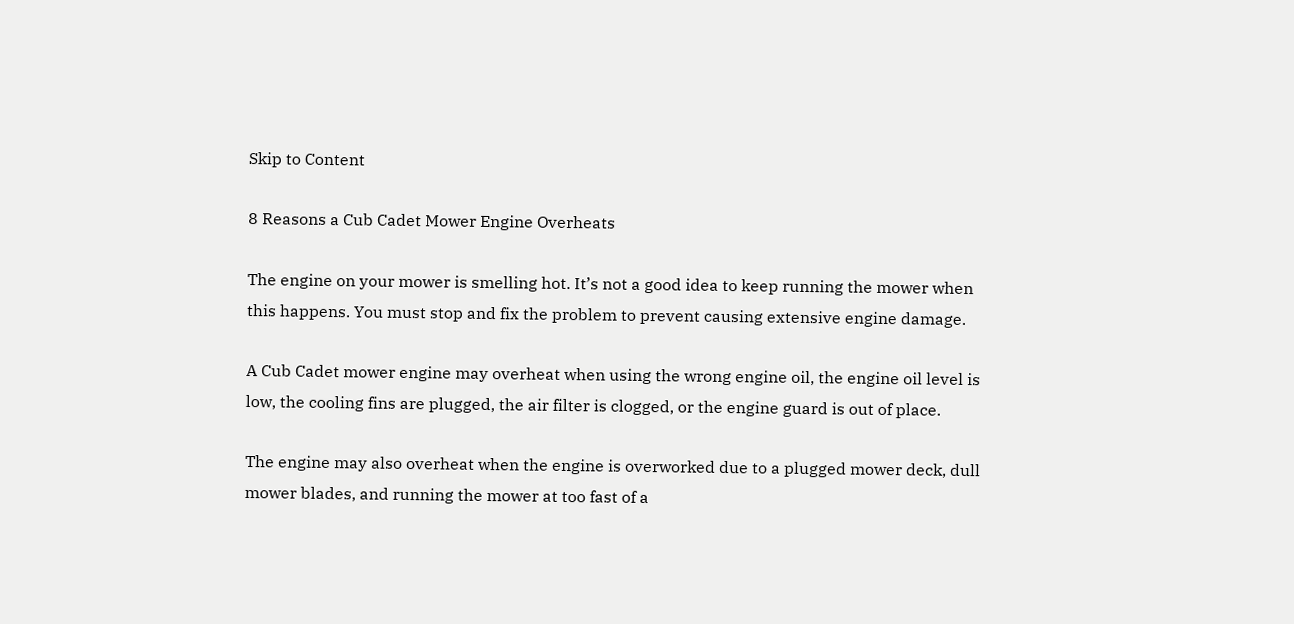Skip to Content

8 Reasons a Cub Cadet Mower Engine Overheats

The engine on your mower is smelling hot. It’s not a good idea to keep running the mower when this happens. You must stop and fix the problem to prevent causing extensive engine damage.

A Cub Cadet mower engine may overheat when using the wrong engine oil, the engine oil level is low, the cooling fins are plugged, the air filter is clogged, or the engine guard is out of place.

The engine may also overheat when the engine is overworked due to a plugged mower deck, dull mower blades, and running the mower at too fast of a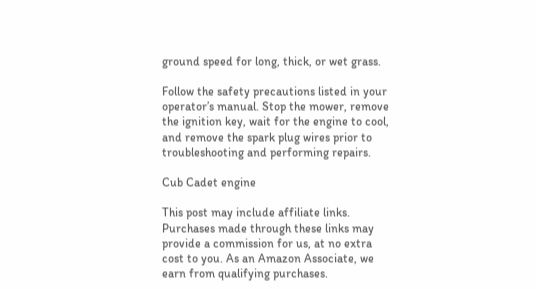ground speed for long, thick, or wet grass.

Follow the safety precautions listed in your operator’s manual. Stop the mower, remove the ignition key, wait for the engine to cool, and remove the spark plug wires prior to troubleshooting and performing repairs.

Cub Cadet engine

This post may include affiliate links. Purchases made through these links may provide a commission for us, at no extra cost to you. As an Amazon Associate, we earn from qualifying purchases.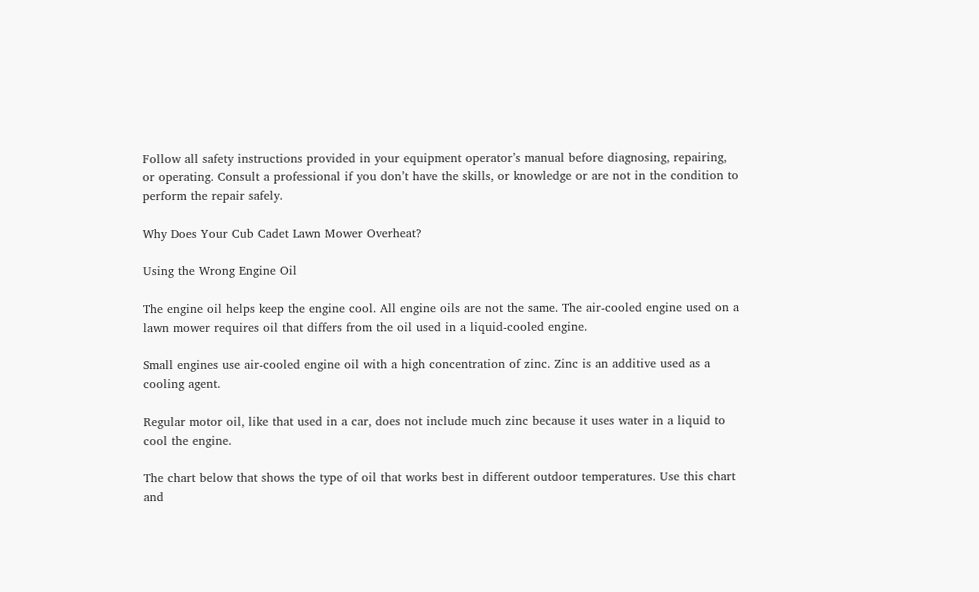Follow all safety instructions provided in your equipment operator’s manual before diagnosing, repairing, or operating. Consult a professional if you don’t have the skills, or knowledge or are not in the condition to perform the repair safely.

Why Does Your Cub Cadet Lawn Mower Overheat?

Using the Wrong Engine Oil

The engine oil helps keep the engine cool. All engine oils are not the same. The air-cooled engine used on a lawn mower requires oil that differs from the oil used in a liquid-cooled engine.

Small engines use air-cooled engine oil with a high concentration of zinc. Zinc is an additive used as a cooling agent.

Regular motor oil, like that used in a car, does not include much zinc because it uses water in a liquid to cool the engine.

The chart below that shows the type of oil that works best in different outdoor temperatures. Use this chart and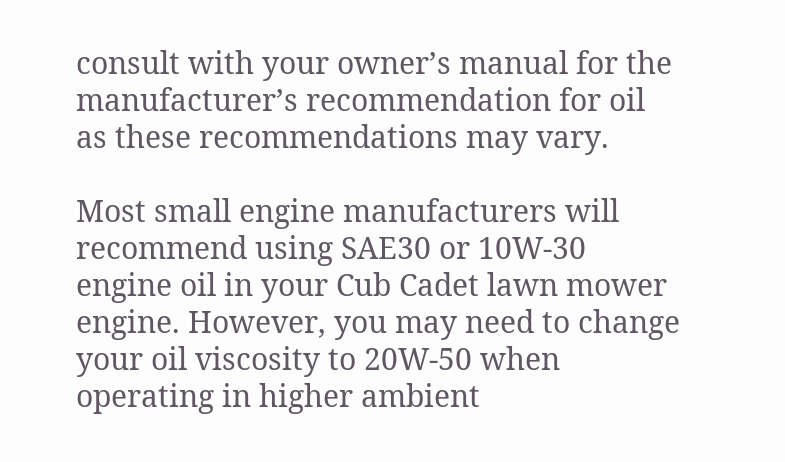consult with your owner’s manual for the manufacturer’s recommendation for oil as these recommendations may vary.

Most small engine manufacturers will recommend using SAE30 or 10W-30 engine oil in your Cub Cadet lawn mower engine. However, you may need to change your oil viscosity to 20W-50 when operating in higher ambient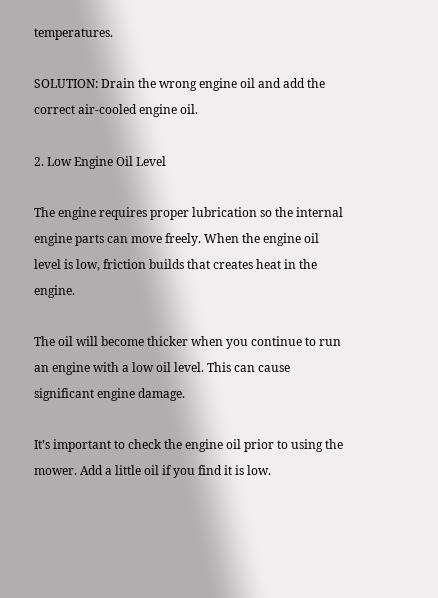temperatures.

SOLUTION: Drain the wrong engine oil and add the correct air-cooled engine oil.

2. Low Engine Oil Level

The engine requires proper lubrication so the internal engine parts can move freely. When the engine oil level is low, friction builds that creates heat in the engine.

The oil will become thicker when you continue to run an engine with a low oil level. This can cause significant engine damage.

It’s important to check the engine oil prior to using the mower. Add a little oil if you find it is low.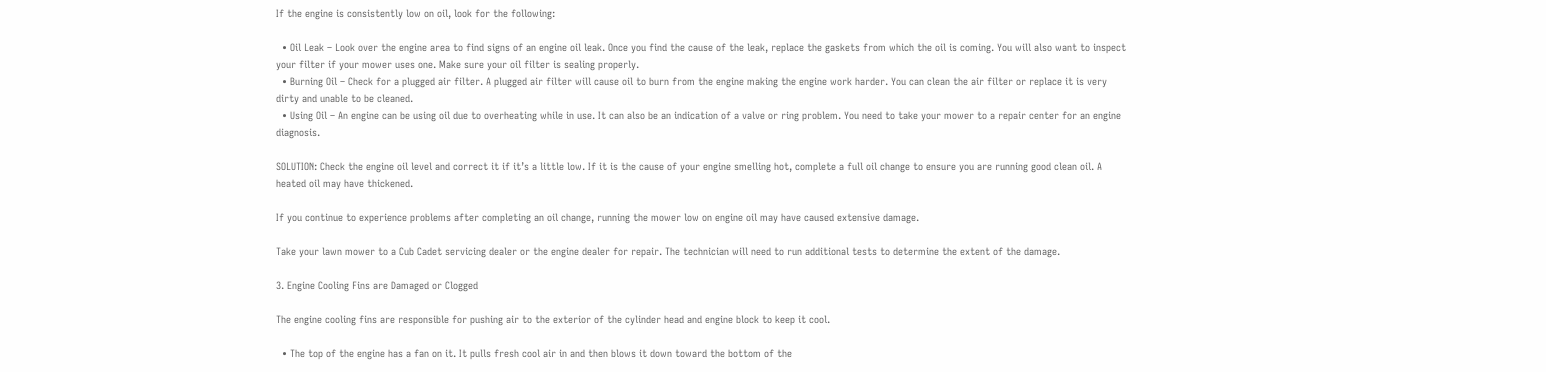If the engine is consistently low on oil, look for the following:

  • Oil Leak – Look over the engine area to find signs of an engine oil leak. Once you find the cause of the leak, replace the gaskets from which the oil is coming. You will also want to inspect your filter if your mower uses one. Make sure your oil filter is sealing properly.
  • Burning Oil – Check for a plugged air filter. A plugged air filter will cause oil to burn from the engine making the engine work harder. You can clean the air filter or replace it is very dirty and unable to be cleaned.
  • Using Oil – An engine can be using oil due to overheating while in use. It can also be an indication of a valve or ring problem. You need to take your mower to a repair center for an engine diagnosis.

SOLUTION: Check the engine oil level and correct it if it’s a little low. If it is the cause of your engine smelling hot, complete a full oil change to ensure you are running good clean oil. A heated oil may have thickened.

If you continue to experience problems after completing an oil change, running the mower low on engine oil may have caused extensive damage.

Take your lawn mower to a Cub Cadet servicing dealer or the engine dealer for repair. The technician will need to run additional tests to determine the extent of the damage.

3. Engine Cooling Fins are Damaged or Clogged

The engine cooling fins are responsible for pushing air to the exterior of the cylinder head and engine block to keep it cool.

  • The top of the engine has a fan on it. It pulls fresh cool air in and then blows it down toward the bottom of the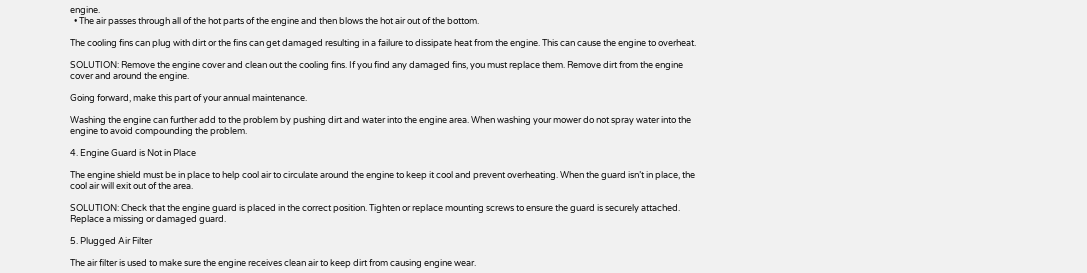engine.
  • The air passes through all of the hot parts of the engine and then blows the hot air out of the bottom.

The cooling fins can plug with dirt or the fins can get damaged resulting in a failure to dissipate heat from the engine. This can cause the engine to overheat.

SOLUTION: Remove the engine cover and clean out the cooling fins. If you find any damaged fins, you must replace them. Remove dirt from the engine cover and around the engine.

Going forward, make this part of your annual maintenance.

Washing the engine can further add to the problem by pushing dirt and water into the engine area. When washing your mower do not spray water into the engine to avoid compounding the problem.

4. Engine Guard is Not in Place

The engine shield must be in place to help cool air to circulate around the engine to keep it cool and prevent overheating. When the guard isn’t in place, the cool air will exit out of the area.

SOLUTION: Check that the engine guard is placed in the correct position. Tighten or replace mounting screws to ensure the guard is securely attached. Replace a missing or damaged guard.

5. Plugged Air Filter

The air filter is used to make sure the engine receives clean air to keep dirt from causing engine wear.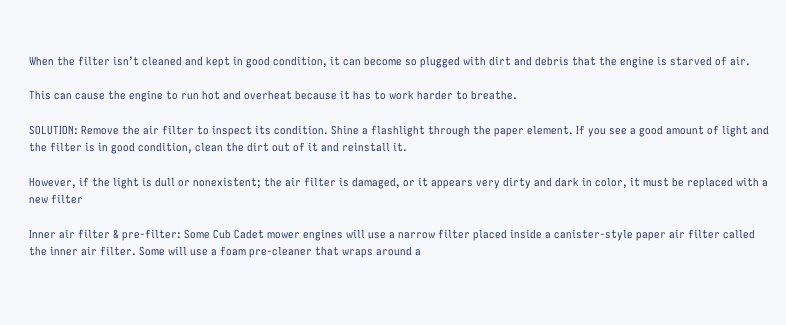When the filter isn’t cleaned and kept in good condition, it can become so plugged with dirt and debris that the engine is starved of air.

This can cause the engine to run hot and overheat because it has to work harder to breathe.

SOLUTION: Remove the air filter to inspect its condition. Shine a flashlight through the paper element. If you see a good amount of light and the filter is in good condition, clean the dirt out of it and reinstall it.

However, if the light is dull or nonexistent; the air filter is damaged, or it appears very dirty and dark in color, it must be replaced with a new filter

Inner air filter & pre-filter: Some Cub Cadet mower engines will use a narrow filter placed inside a canister-style paper air filter called the inner air filter. Some will use a foam pre-cleaner that wraps around a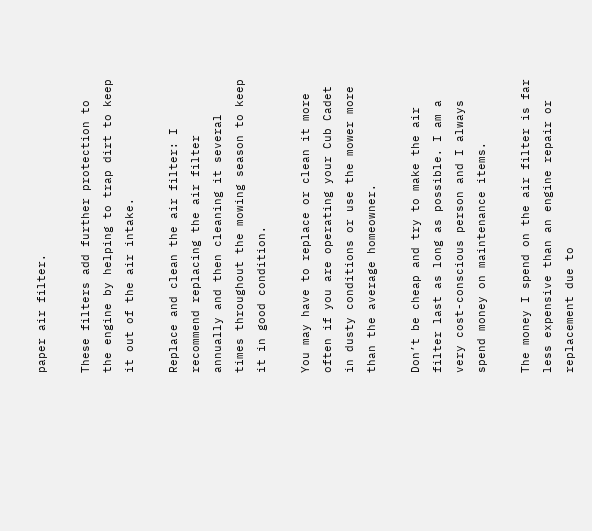paper air filter.

These filters add further protection to the engine by helping to trap dirt to keep it out of the air intake.

Replace and clean the air filter: I recommend replacing the air filter annually and then cleaning it several times throughout the mowing season to keep it in good condition.

You may have to replace or clean it more often if you are operating your Cub Cadet in dusty conditions or use the mower more than the average homeowner.

Don’t be cheap and try to make the air filter last as long as possible. I am a very cost-conscious person and I always spend money on maintenance items.

The money I spend on the air filter is far less expensive than an engine repair or replacement due to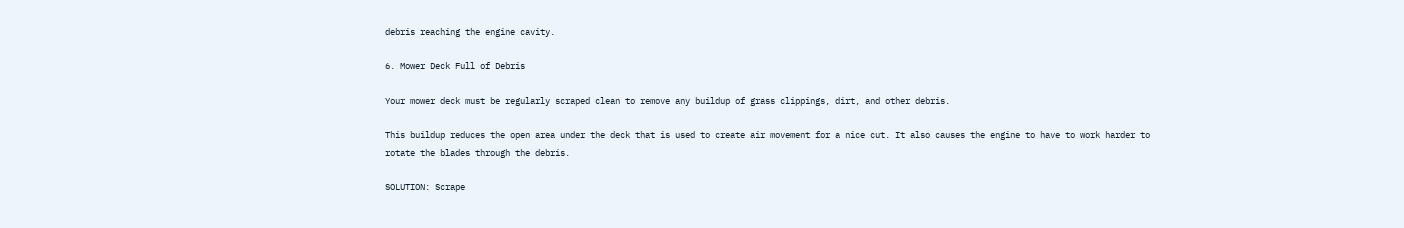debris reaching the engine cavity.

6. Mower Deck Full of Debris

Your mower deck must be regularly scraped clean to remove any buildup of grass clippings, dirt, and other debris.

This buildup reduces the open area under the deck that is used to create air movement for a nice cut. It also causes the engine to have to work harder to rotate the blades through the debris.

SOLUTION: Scrape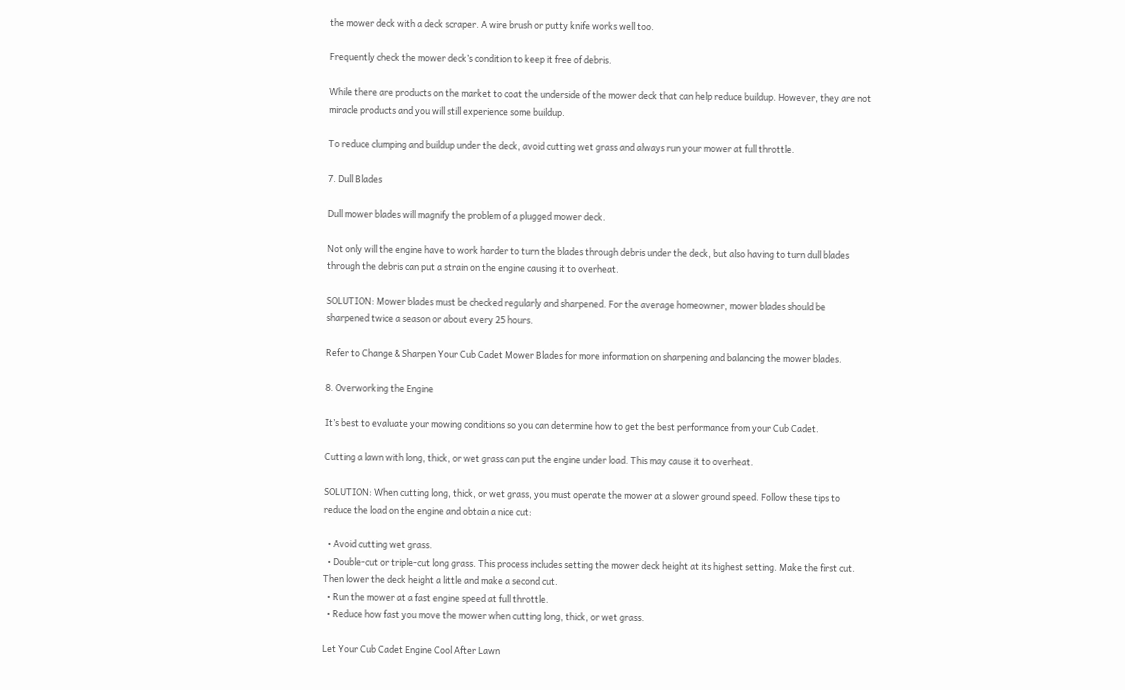the mower deck with a deck scraper. A wire brush or putty knife works well too.

Frequently check the mower deck’s condition to keep it free of debris.

While there are products on the market to coat the underside of the mower deck that can help reduce buildup. However, they are not miracle products and you will still experience some buildup.

To reduce clumping and buildup under the deck, avoid cutting wet grass and always run your mower at full throttle.

7. Dull Blades

Dull mower blades will magnify the problem of a plugged mower deck.

Not only will the engine have to work harder to turn the blades through debris under the deck, but also having to turn dull blades through the debris can put a strain on the engine causing it to overheat.

SOLUTION: Mower blades must be checked regularly and sharpened. For the average homeowner, mower blades should be sharpened twice a season or about every 25 hours.

Refer to Change & Sharpen Your Cub Cadet Mower Blades for more information on sharpening and balancing the mower blades.

8. Overworking the Engine

It’s best to evaluate your mowing conditions so you can determine how to get the best performance from your Cub Cadet.

Cutting a lawn with long, thick, or wet grass can put the engine under load. This may cause it to overheat.

SOLUTION: When cutting long, thick, or wet grass, you must operate the mower at a slower ground speed. Follow these tips to reduce the load on the engine and obtain a nice cut:

  • Avoid cutting wet grass.
  • Double-cut or triple-cut long grass. This process includes setting the mower deck height at its highest setting. Make the first cut. Then lower the deck height a little and make a second cut.
  • Run the mower at a fast engine speed at full throttle.
  • Reduce how fast you move the mower when cutting long, thick, or wet grass.

Let Your Cub Cadet Engine Cool After Lawn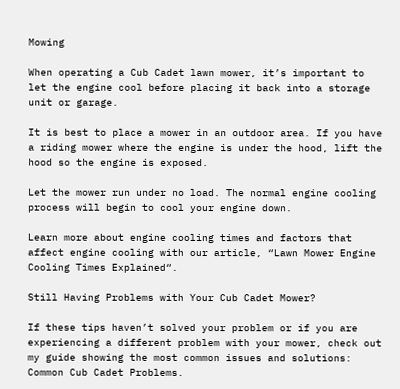Mowing

When operating a Cub Cadet lawn mower, it’s important to let the engine cool before placing it back into a storage unit or garage.

It is best to place a mower in an outdoor area. If you have a riding mower where the engine is under the hood, lift the hood so the engine is exposed.

Let the mower run under no load. The normal engine cooling process will begin to cool your engine down.

Learn more about engine cooling times and factors that affect engine cooling with our article, “Lawn Mower Engine Cooling Times Explained“.

Still Having Problems with Your Cub Cadet Mower?

If these tips haven’t solved your problem or if you are experiencing a different problem with your mower, check out my guide showing the most common issues and solutions: Common Cub Cadet Problems.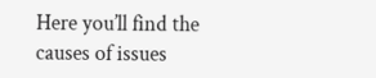Here you’ll find the causes of issues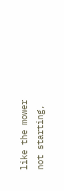like the mower not starting,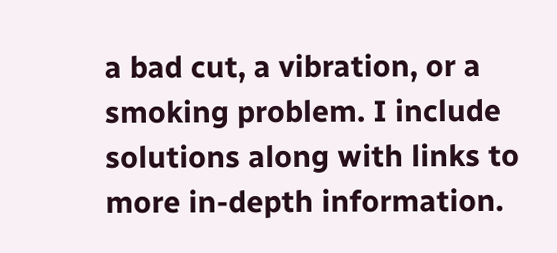a bad cut, a vibration, or a smoking problem. I include solutions along with links to more in-depth information.